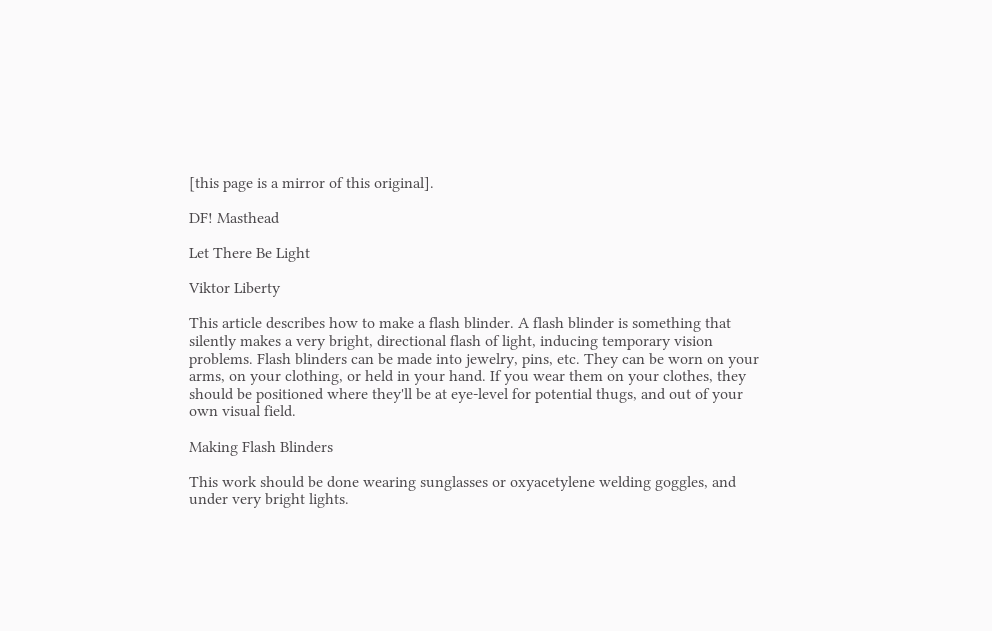[this page is a mirror of this original].

DF! Masthead

Let There Be Light

Viktor Liberty

This article describes how to make a flash blinder. A flash blinder is something that silently makes a very bright, directional flash of light, inducing temporary vision problems. Flash blinders can be made into jewelry, pins, etc. They can be worn on your arms, on your clothing, or held in your hand. If you wear them on your clothes, they should be positioned where they'll be at eye-level for potential thugs, and out of your own visual field.

Making Flash Blinders

This work should be done wearing sunglasses or oxyacetylene welding goggles, and under very bright lights.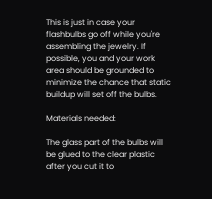This is just in case your flashbulbs go off while you're assembling the jewelry. If possible, you and your work area should be grounded to minimize the chance that static buildup will set off the bulbs.

Materials needed:

The glass part of the bulbs will be glued to the clear plastic after you cut it to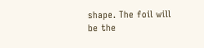shape. The foil will be the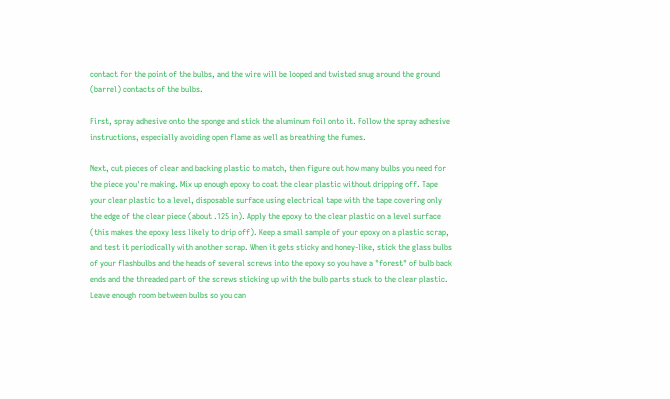contact for the point of the bulbs, and the wire will be looped and twisted snug around the ground (barrel) contacts of the bulbs.

First, spray adhesive onto the sponge and stick the aluminum foil onto it. Follow the spray adhesive instructions, especially avoiding open flame as well as breathing the fumes.

Next, cut pieces of clear and backing plastic to match, then figure out how many bulbs you need for the piece you're making. Mix up enough epoxy to coat the clear plastic without dripping off. Tape your clear plastic to a level, disposable surface using electrical tape with the tape covering only the edge of the clear piece (about .125 in). Apply the epoxy to the clear plastic on a level surface (this makes the epoxy less likely to drip off). Keep a small sample of your epoxy on a plastic scrap, and test it periodically with another scrap. When it gets sticky and honey-like, stick the glass bulbs of your flashbulbs and the heads of several screws into the epoxy so you have a "forest" of bulb back ends and the threaded part of the screws sticking up with the bulb parts stuck to the clear plastic. Leave enough room between bulbs so you can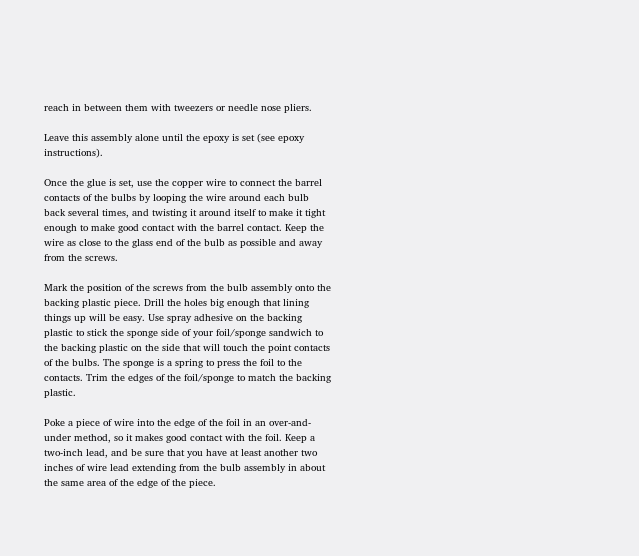reach in between them with tweezers or needle nose pliers.

Leave this assembly alone until the epoxy is set (see epoxy instructions).

Once the glue is set, use the copper wire to connect the barrel contacts of the bulbs by looping the wire around each bulb back several times, and twisting it around itself to make it tight enough to make good contact with the barrel contact. Keep the wire as close to the glass end of the bulb as possible and away from the screws.

Mark the position of the screws from the bulb assembly onto the backing plastic piece. Drill the holes big enough that lining things up will be easy. Use spray adhesive on the backing plastic to stick the sponge side of your foil/sponge sandwich to the backing plastic on the side that will touch the point contacts of the bulbs. The sponge is a spring to press the foil to the contacts. Trim the edges of the foil/sponge to match the backing plastic.

Poke a piece of wire into the edge of the foil in an over-and-under method, so it makes good contact with the foil. Keep a two-inch lead, and be sure that you have at least another two inches of wire lead extending from the bulb assembly in about the same area of the edge of the piece.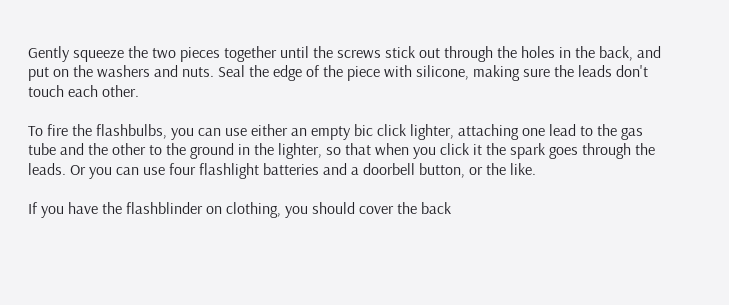Gently squeeze the two pieces together until the screws stick out through the holes in the back, and put on the washers and nuts. Seal the edge of the piece with silicone, making sure the leads don't touch each other.

To fire the flashbulbs, you can use either an empty bic click lighter, attaching one lead to the gas tube and the other to the ground in the lighter, so that when you click it the spark goes through the leads. Or you can use four flashlight batteries and a doorbell button, or the like.

If you have the flashblinder on clothing, you should cover the back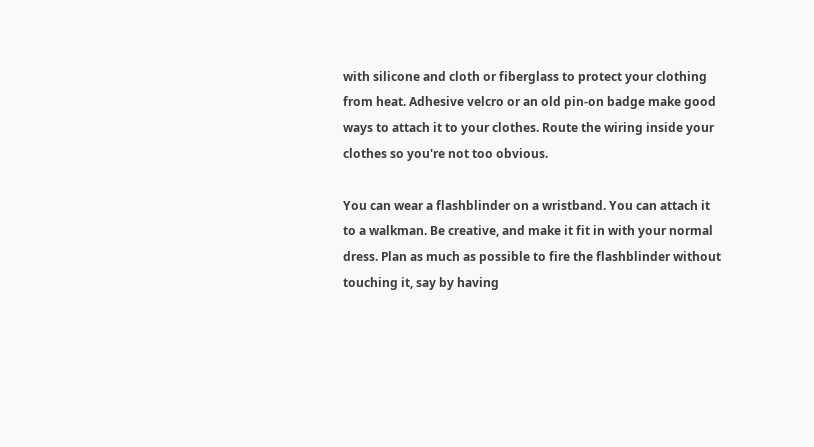with silicone and cloth or fiberglass to protect your clothing from heat. Adhesive velcro or an old pin-on badge make good ways to attach it to your clothes. Route the wiring inside your clothes so you're not too obvious.

You can wear a flashblinder on a wristband. You can attach it to a walkman. Be creative, and make it fit in with your normal dress. Plan as much as possible to fire the flashblinder without touching it, say by having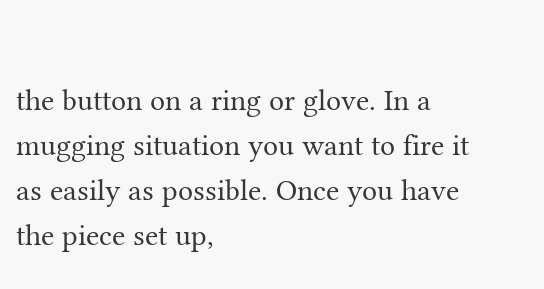the button on a ring or glove. In a mugging situation you want to fire it as easily as possible. Once you have the piece set up,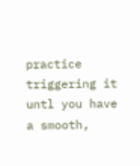practice triggering it untl you have a smooth,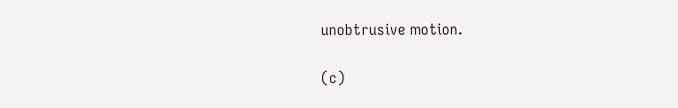unobtrusive motion.

(c)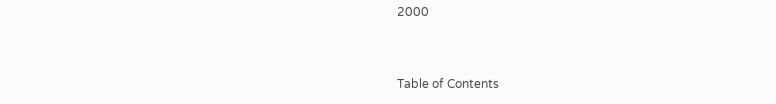2000


Table of Contents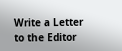Write a Letter to the Editor